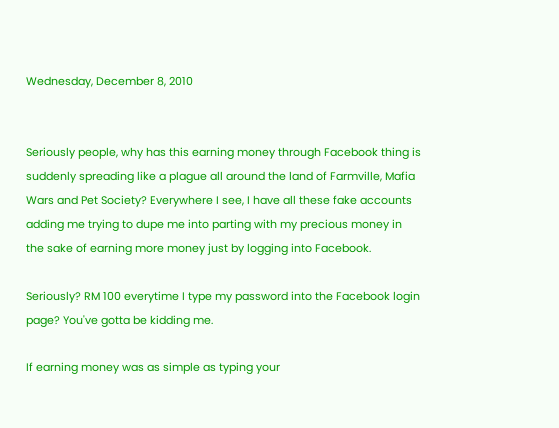Wednesday, December 8, 2010


Seriously people, why has this earning money through Facebook thing is suddenly spreading like a plague all around the land of Farmville, Mafia Wars and Pet Society? Everywhere I see, I have all these fake accounts adding me trying to dupe me into parting with my precious money in the sake of earning more money just by logging into Facebook.

Seriously? RM 100 everytime I type my password into the Facebook login page? You've gotta be kidding me.

If earning money was as simple as typing your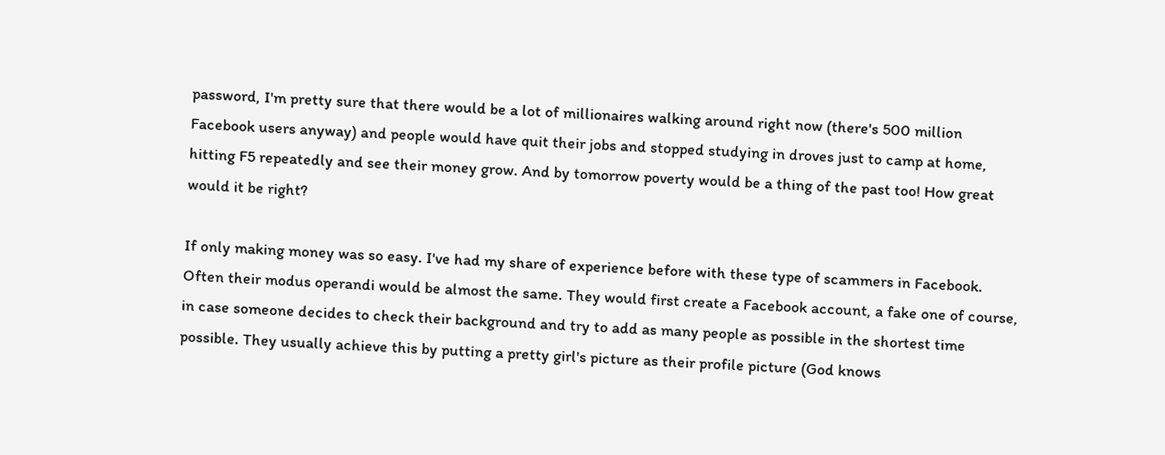password, I'm pretty sure that there would be a lot of millionaires walking around right now (there's 500 million Facebook users anyway) and people would have quit their jobs and stopped studying in droves just to camp at home, hitting F5 repeatedly and see their money grow. And by tomorrow poverty would be a thing of the past too! How great would it be right?

If only making money was so easy. I've had my share of experience before with these type of scammers in Facebook. Often their modus operandi would be almost the same. They would first create a Facebook account, a fake one of course, in case someone decides to check their background and try to add as many people as possible in the shortest time possible. They usually achieve this by putting a pretty girl's picture as their profile picture (God knows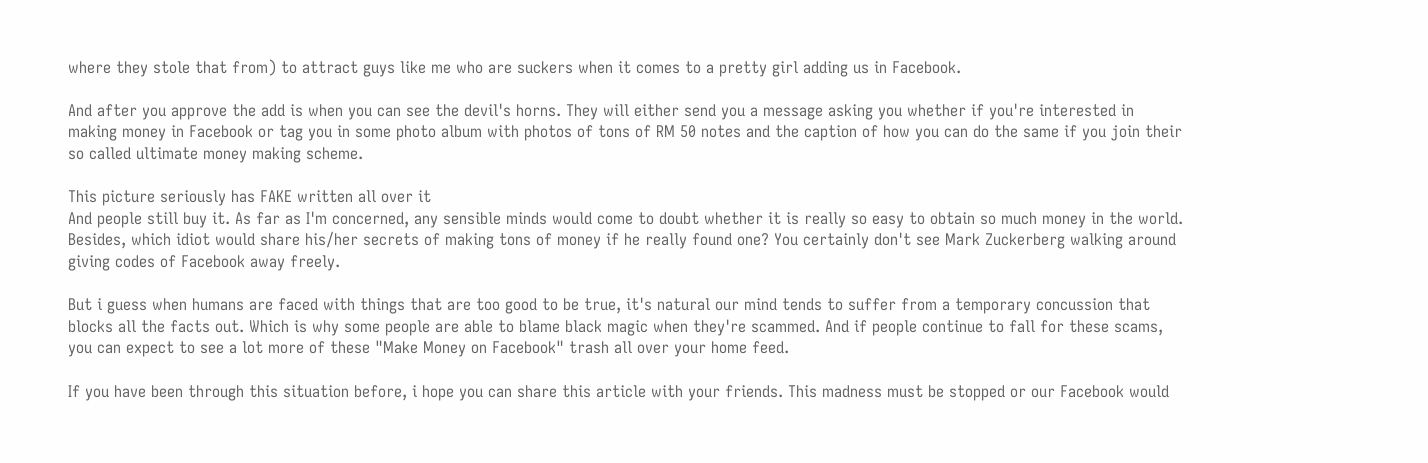where they stole that from) to attract guys like me who are suckers when it comes to a pretty girl adding us in Facebook.

And after you approve the add is when you can see the devil's horns. They will either send you a message asking you whether if you're interested in making money in Facebook or tag you in some photo album with photos of tons of RM 50 notes and the caption of how you can do the same if you join their so called ultimate money making scheme.

This picture seriously has FAKE written all over it
And people still buy it. As far as I'm concerned, any sensible minds would come to doubt whether it is really so easy to obtain so much money in the world. Besides, which idiot would share his/her secrets of making tons of money if he really found one? You certainly don't see Mark Zuckerberg walking around giving codes of Facebook away freely.

But i guess when humans are faced with things that are too good to be true, it's natural our mind tends to suffer from a temporary concussion that blocks all the facts out. Which is why some people are able to blame black magic when they're scammed. And if people continue to fall for these scams, you can expect to see a lot more of these "Make Money on Facebook" trash all over your home feed.

If you have been through this situation before, i hope you can share this article with your friends. This madness must be stopped or our Facebook would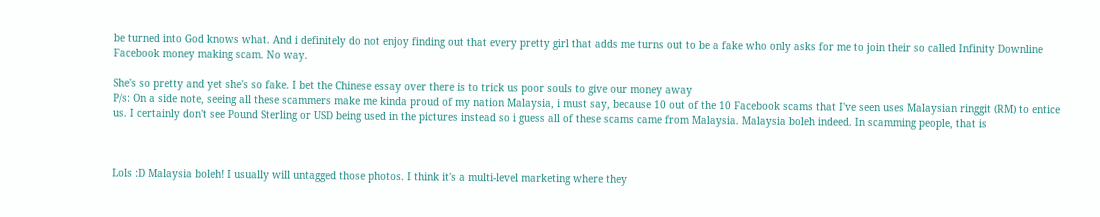be turned into God knows what. And i definitely do not enjoy finding out that every pretty girl that adds me turns out to be a fake who only asks for me to join their so called Infinity Downline Facebook money making scam. No way.

She's so pretty and yet she's so fake. I bet the Chinese essay over there is to trick us poor souls to give our money away
P/s: On a side note, seeing all these scammers make me kinda proud of my nation Malaysia, i must say, because 10 out of the 10 Facebook scams that I've seen uses Malaysian ringgit (RM) to entice us. I certainly don't see Pound Sterling or USD being used in the pictures instead so i guess all of these scams came from Malaysia. Malaysia boleh indeed. In scamming people, that is



Lols :D Malaysia boleh! I usually will untagged those photos. I think it's a multi-level marketing where they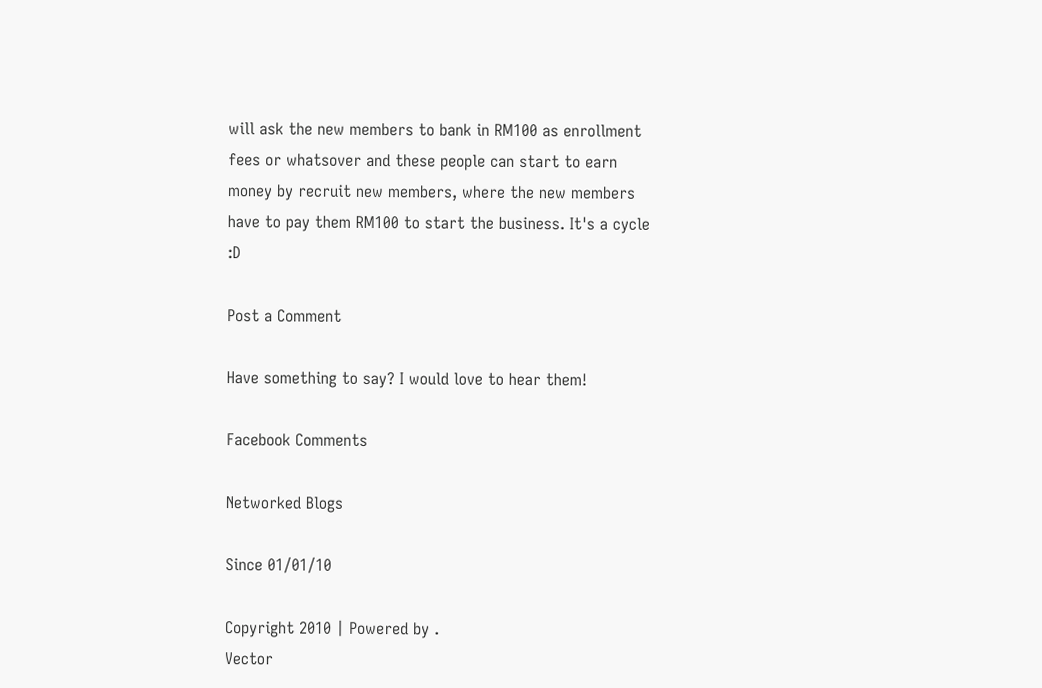will ask the new members to bank in RM100 as enrollment fees or whatsover and these people can start to earn money by recruit new members, where the new members have to pay them RM100 to start the business. It's a cycle :D

Post a Comment

Have something to say? I would love to hear them!

Facebook Comments

Networked Blogs

Since 01/01/10

Copyright 2010 | Powered by .
Vector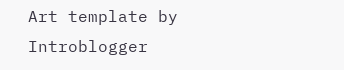Art template by Introblogger